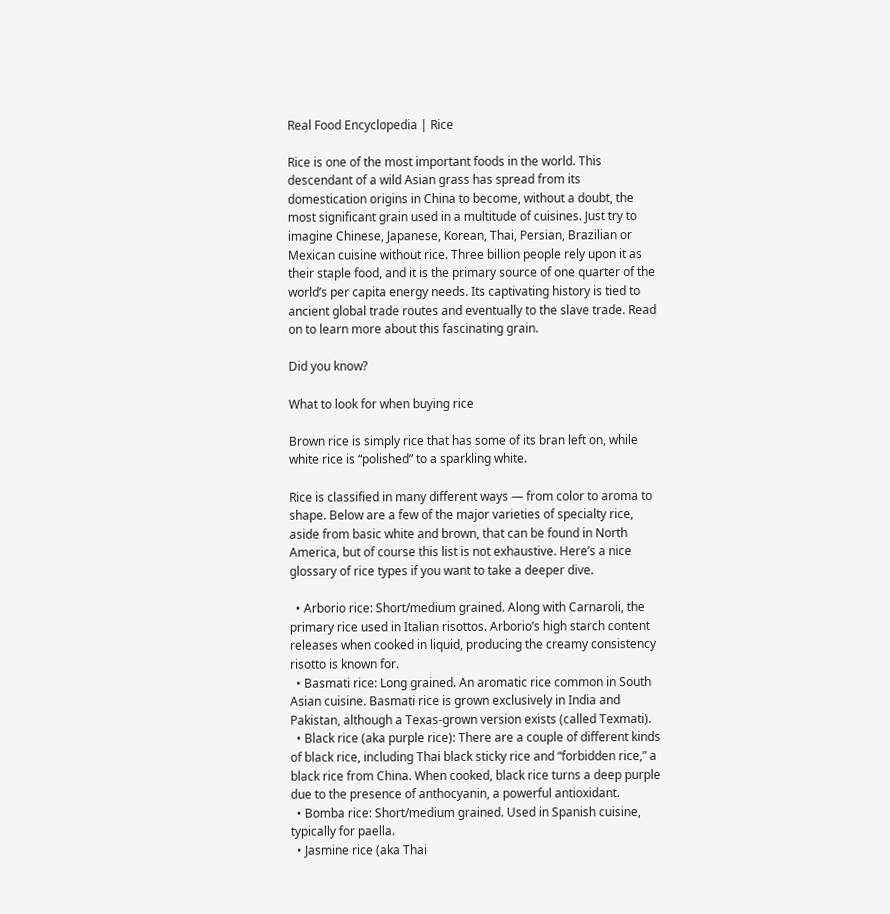Real Food Encyclopedia | Rice

Rice is one of the most important foods in the world. This descendant of a wild Asian grass has spread from its domestication origins in China to become, without a doubt, the most significant grain used in a multitude of cuisines. Just try to imagine Chinese, Japanese, Korean, Thai, Persian, Brazilian or Mexican cuisine without rice. Three billion people rely upon it as their staple food, and it is the primary source of one quarter of the world’s per capita energy needs. Its captivating history is tied to ancient global trade routes and eventually to the slave trade. Read on to learn more about this fascinating grain.

Did you know?

What to look for when buying rice

Brown rice is simply rice that has some of its bran left on, while white rice is “polished” to a sparkling white.

Rice is classified in many different ways — from color to aroma to shape. Below are a few of the major varieties of specialty rice, aside from basic white and brown, that can be found in North America, but of course this list is not exhaustive. Here’s a nice glossary of rice types if you want to take a deeper dive.

  • Arborio rice: Short/medium grained. Along with Carnaroli, the primary rice used in Italian risottos. Arborio’s high starch content releases when cooked in liquid, producing the creamy consistency risotto is known for.
  • Basmati rice: Long grained. An aromatic rice common in South Asian cuisine. Basmati rice is grown exclusively in India and Pakistan, although a Texas-grown version exists (called Texmati).
  • Black rice (aka purple rice): There are a couple of different kinds of black rice, including Thai black sticky rice and “forbidden rice,” a black rice from China. When cooked, black rice turns a deep purple due to the presence of anthocyanin, a powerful antioxidant.
  • Bomba rice: Short/medium grained. Used in Spanish cuisine, typically for paella.
  • Jasmine rice (aka Thai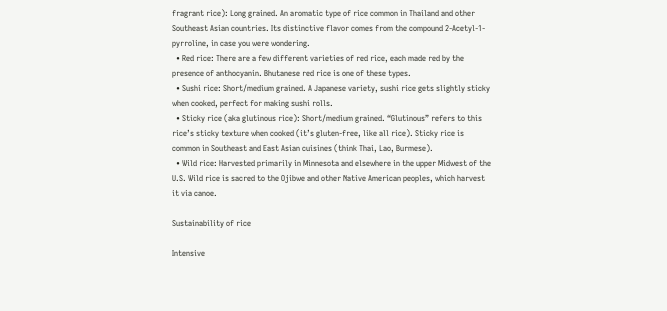fragrant rice): Long grained. An aromatic type of rice common in Thailand and other Southeast Asian countries. Its distinctive flavor comes from the compound 2-Acetyl-1-pyrroline, in case you were wondering.
  • Red rice: There are a few different varieties of red rice, each made red by the presence of anthocyanin. Bhutanese red rice is one of these types.
  • Sushi rice: Short/medium grained. A Japanese variety, sushi rice gets slightly sticky when cooked, perfect for making sushi rolls.
  • Sticky rice (aka glutinous rice): Short/medium grained. “Glutinous” refers to this rice’s sticky texture when cooked (it’s gluten-free, like all rice). Sticky rice is common in Southeast and East Asian cuisines (think Thai, Lao, Burmese).
  • Wild rice: Harvested primarily in Minnesota and elsewhere in the upper Midwest of the U.S. Wild rice is sacred to the Ojibwe and other Native American peoples, which harvest it via canoe.

Sustainability of rice

Intensive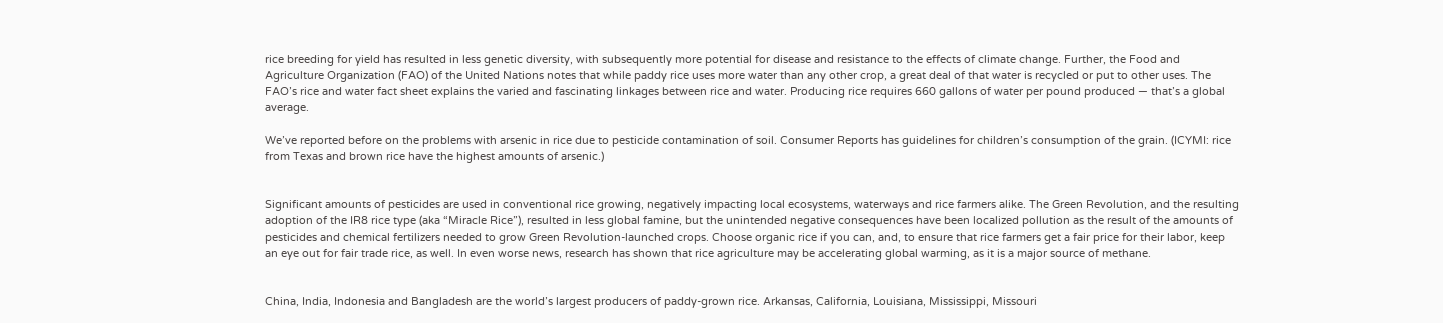rice breeding for yield has resulted in less genetic diversity, with subsequently more potential for disease and resistance to the effects of climate change. Further, the Food and Agriculture Organization (FAO) of the United Nations notes that while paddy rice uses more water than any other crop, a great deal of that water is recycled or put to other uses. The FAO’s rice and water fact sheet explains the varied and fascinating linkages between rice and water. Producing rice requires 660 gallons of water per pound produced — that’s a global average.

We’ve reported before on the problems with arsenic in rice due to pesticide contamination of soil. Consumer Reports has guidelines for children’s consumption of the grain. (ICYMI: rice from Texas and brown rice have the highest amounts of arsenic.)


Significant amounts of pesticides are used in conventional rice growing, negatively impacting local ecosystems, waterways and rice farmers alike. The Green Revolution, and the resulting adoption of the IR8 rice type (aka “Miracle Rice”), resulted in less global famine, but the unintended negative consequences have been localized pollution as the result of the amounts of pesticides and chemical fertilizers needed to grow Green Revolution-launched crops. Choose organic rice if you can, and, to ensure that rice farmers get a fair price for their labor, keep an eye out for fair trade rice, as well. In even worse news, research has shown that rice agriculture may be accelerating global warming, as it is a major source of methane.


China, India, Indonesia and Bangladesh are the world’s largest producers of paddy-grown rice. Arkansas, California, Louisiana, Mississippi, Missouri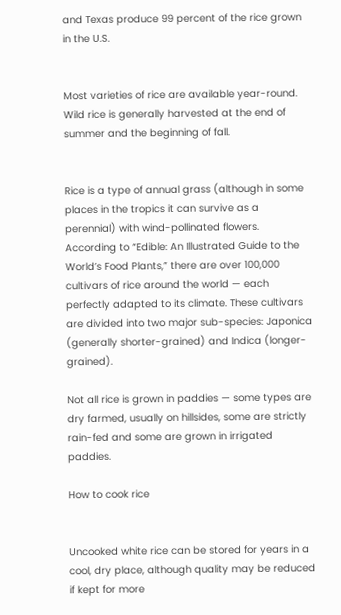and Texas produce 99 percent of the rice grown in the U.S.


Most varieties of rice are available year-round. Wild rice is generally harvested at the end of summer and the beginning of fall.


Rice is a type of annual grass (although in some places in the tropics it can survive as a perennial) with wind-pollinated flowers. According to “Edible: An Illustrated Guide to the World’s Food Plants,” there are over 100,000 cultivars of rice around the world — each perfectly adapted to its climate. These cultivars are divided into two major sub-species: Japonica (generally shorter-grained) and Indica (longer-grained).

Not all rice is grown in paddies — some types are dry farmed, usually on hillsides, some are strictly rain-fed and some are grown in irrigated paddies.

How to cook rice


Uncooked white rice can be stored for years in a cool, dry place, although quality may be reduced if kept for more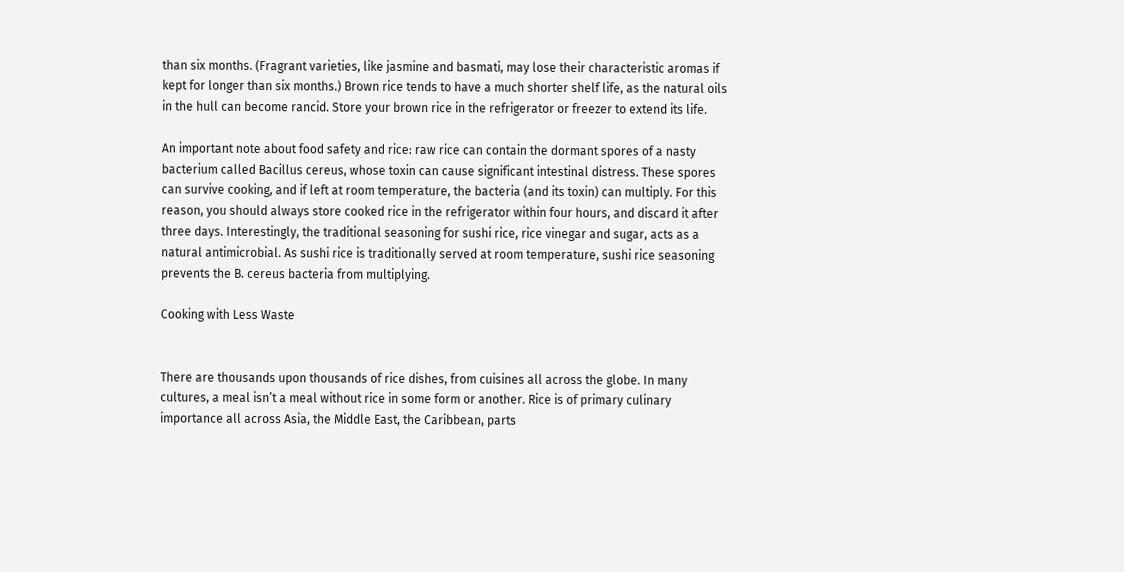than six months. (Fragrant varieties, like jasmine and basmati, may lose their characteristic aromas if kept for longer than six months.) Brown rice tends to have a much shorter shelf life, as the natural oils in the hull can become rancid. Store your brown rice in the refrigerator or freezer to extend its life.

An important note about food safety and rice: raw rice can contain the dormant spores of a nasty bacterium called Bacillus cereus, whose toxin can cause significant intestinal distress. These spores can survive cooking, and if left at room temperature, the bacteria (and its toxin) can multiply. For this reason, you should always store cooked rice in the refrigerator within four hours, and discard it after three days. Interestingly, the traditional seasoning for sushi rice, rice vinegar and sugar, acts as a natural antimicrobial. As sushi rice is traditionally served at room temperature, sushi rice seasoning prevents the B. cereus bacteria from multiplying.

Cooking with Less Waste


There are thousands upon thousands of rice dishes, from cuisines all across the globe. In many cultures, a meal isn’t a meal without rice in some form or another. Rice is of primary culinary importance all across Asia, the Middle East, the Caribbean, parts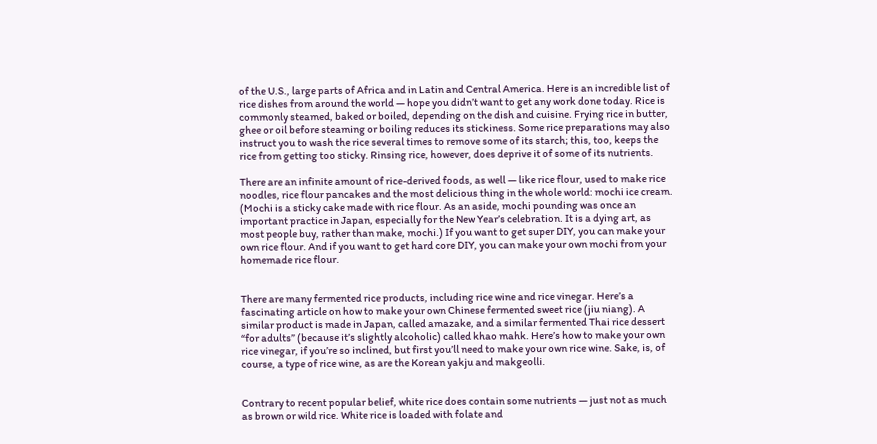of the U.S., large parts of Africa and in Latin and Central America. Here is an incredible list of rice dishes from around the world — hope you didn’t want to get any work done today. Rice is commonly steamed, baked or boiled, depending on the dish and cuisine. Frying rice in butter, ghee or oil before steaming or boiling reduces its stickiness. Some rice preparations may also instruct you to wash the rice several times to remove some of its starch; this, too, keeps the rice from getting too sticky. Rinsing rice, however, does deprive it of some of its nutrients.

There are an infinite amount of rice-derived foods, as well — like rice flour, used to make rice noodles, rice flour pancakes and the most delicious thing in the whole world: mochi ice cream. (Mochi is a sticky cake made with rice flour. As an aside, mochi pounding was once an important practice in Japan, especially for the New Year’s celebration. It is a dying art, as most people buy, rather than make, mochi.) If you want to get super DIY, you can make your own rice flour. And if you want to get hard core DIY, you can make your own mochi from your homemade rice flour.


There are many fermented rice products, including rice wine and rice vinegar. Here’s a fascinating article on how to make your own Chinese fermented sweet rice (jiu niang). A similar product is made in Japan, called amazake, and a similar fermented Thai rice dessert “for adults” (because it’s slightly alcoholic) called khao mahk. Here’s how to make your own rice vinegar, if you’re so inclined, but first you’ll need to make your own rice wine. Sake, is, of course, a type of rice wine, as are the Korean yakju and makgeolli.


Contrary to recent popular belief, white rice does contain some nutrients — just not as much as brown or wild rice. White rice is loaded with folate and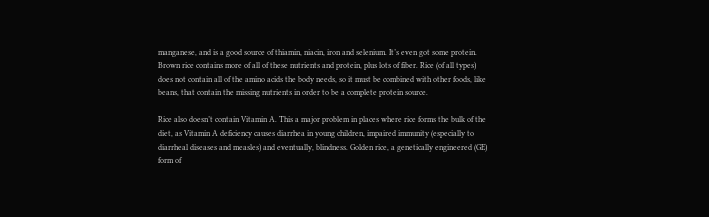manganese, and is a good source of thiamin, niacin, iron and selenium. It’s even got some protein. Brown rice contains more of all of these nutrients and protein, plus lots of fiber. Rice (of all types) does not contain all of the amino acids the body needs, so it must be combined with other foods, like beans, that contain the missing nutrients in order to be a complete protein source.

Rice also doesn’t contain Vitamin A. This a major problem in places where rice forms the bulk of the diet, as Vitamin A deficiency causes diarrhea in young children, impaired immunity (especially to diarrheal diseases and measles) and eventually, blindness. Golden rice, a genetically engineered (GE) form of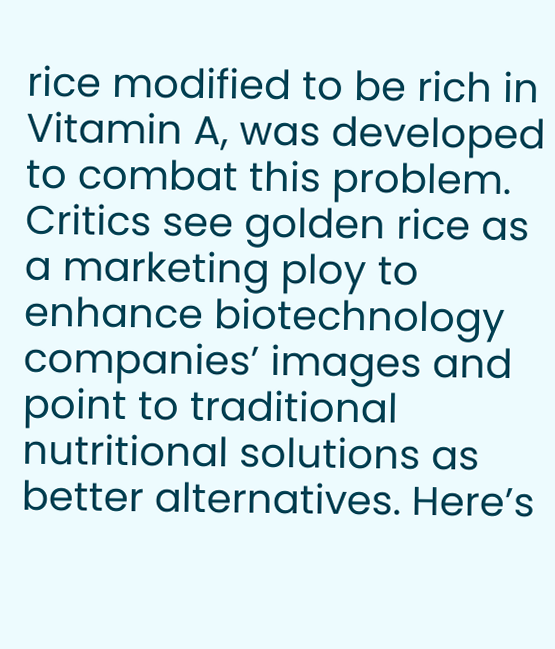rice modified to be rich in Vitamin A, was developed to combat this problem. Critics see golden rice as a marketing ploy to enhance biotechnology companies’ images and point to traditional nutritional solutions as better alternatives. Here’s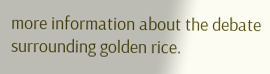more information about the debate surrounding golden rice.